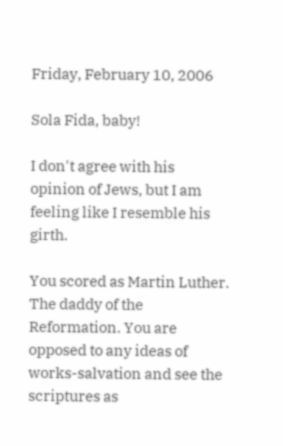Friday, February 10, 2006

Sola Fida, baby!

I don't agree with his opinion of Jews, but I am feeling like I resemble his girth.

You scored as Martin Luther. The daddy of the Reformation. You are opposed to any ideas of works-salvation and see the scriptures as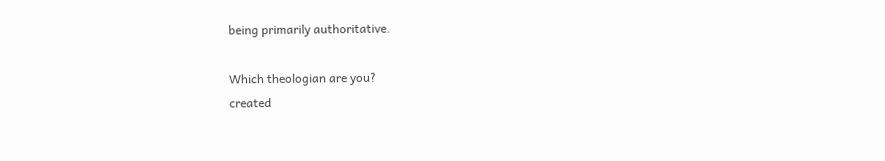being primarily authoritative.

Which theologian are you?
created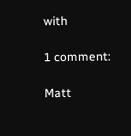with

1 comment:

Matt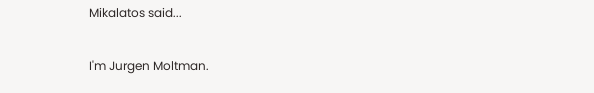Mikalatos said...

I'm Jurgen Moltman.